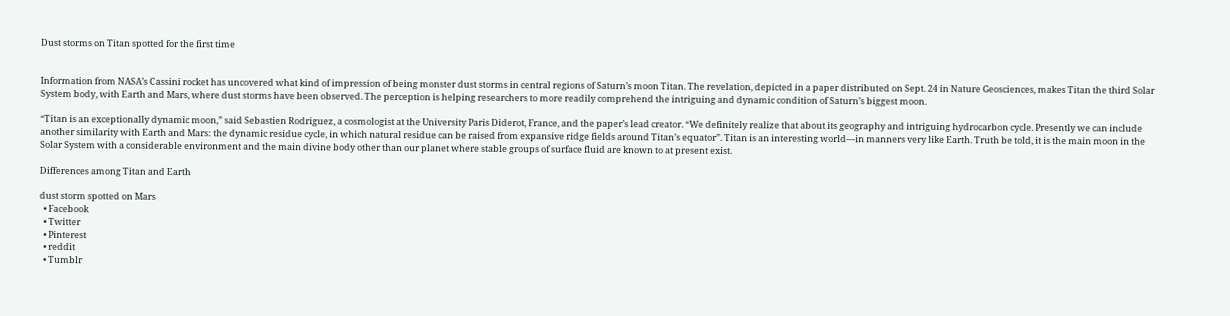Dust storms on Titan spotted for the first time


Information from NASA’s Cassini rocket has uncovered what kind of impression of being monster dust storms in central regions of Saturn’s moon Titan. The revelation, depicted in a paper distributed on Sept. 24 in Nature Geosciences, makes Titan the third Solar System body, with Earth and Mars, where dust storms have been observed. The perception is helping researchers to more readily comprehend the intriguing and dynamic condition of Saturn’s biggest moon.

“Titan is an exceptionally dynamic moon,” said Sebastien Rodriguez, a cosmologist at the University Paris Diderot, France, and the paper’s lead creator. “We definitely realize that about its geography and intriguing hydrocarbon cycle. Presently we can include another similarity with Earth and Mars: the dynamic residue cycle, in which natural residue can be raised from expansive ridge fields around Titan’s equator”. Titan is an interesting world—in manners very like Earth. Truth be told, it is the main moon in the Solar System with a considerable environment and the main divine body other than our planet where stable groups of surface fluid are known to at present exist.

Differences among Titan and Earth

dust storm spotted on Mars
  • Facebook
  • Twitter
  • Pinterest
  • reddit
  • Tumblr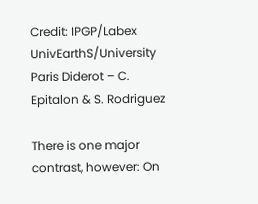Credit: IPGP/Labex UnivEarthS/University Paris Diderot – C. Epitalon & S. Rodriguez

There is one major contrast, however: On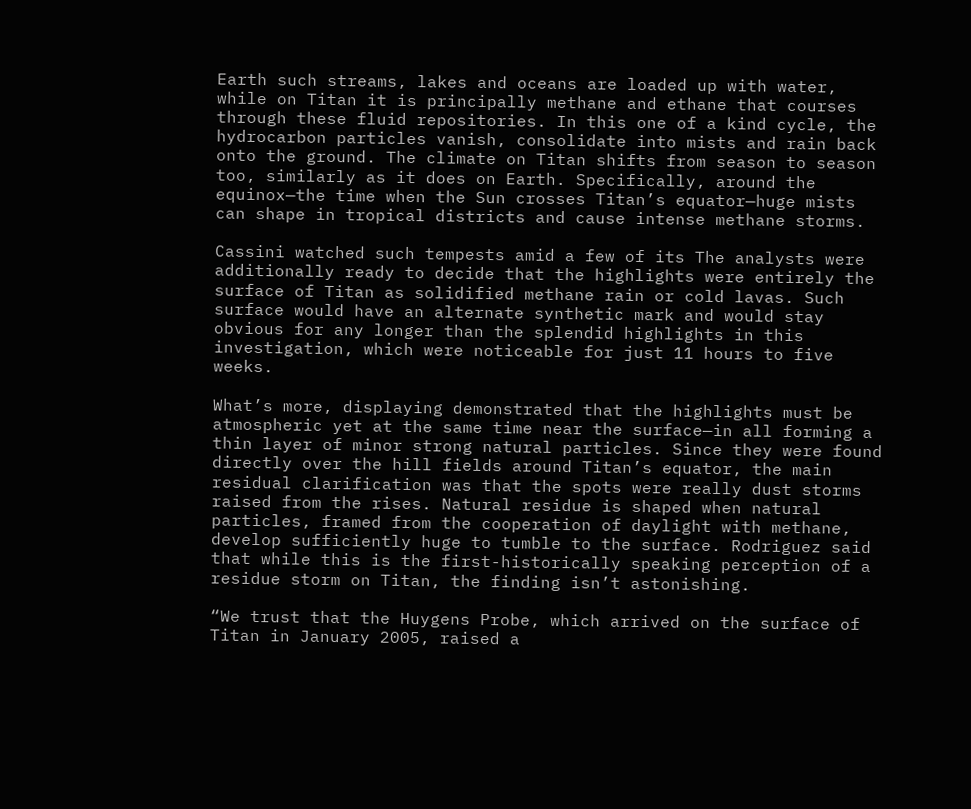Earth such streams, lakes and oceans are loaded up with water, while on Titan it is principally methane and ethane that courses through these fluid repositories. In this one of a kind cycle, the hydrocarbon particles vanish, consolidate into mists and rain back onto the ground. The climate on Titan shifts from season to season too, similarly as it does on Earth. Specifically, around the equinox—the time when the Sun crosses Titan’s equator—huge mists can shape in tropical districts and cause intense methane storms.

Cassini watched such tempests amid a few of its The analysts were additionally ready to decide that the highlights were entirely the surface of Titan as solidified methane rain or cold lavas. Such surface would have an alternate synthetic mark and would stay obvious for any longer than the splendid highlights in this investigation, which were noticeable for just 11 hours to five weeks.

What’s more, displaying demonstrated that the highlights must be atmospheric yet at the same time near the surface—in all forming a thin layer of minor strong natural particles. Since they were found directly over the hill fields around Titan’s equator, the main residual clarification was that the spots were really dust storms raised from the rises. Natural residue is shaped when natural particles, framed from the cooperation of daylight with methane, develop sufficiently huge to tumble to the surface. Rodriguez said that while this is the first-historically speaking perception of a residue storm on Titan, the finding isn’t astonishing.

“We trust that the Huygens Probe, which arrived on the surface of Titan in January 2005, raised a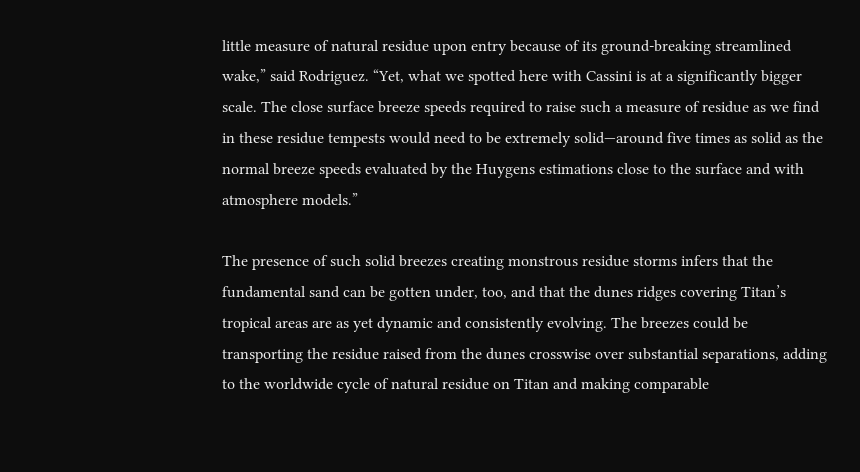little measure of natural residue upon entry because of its ground-breaking streamlined wake,” said Rodriguez. “Yet, what we spotted here with Cassini is at a significantly bigger scale. The close surface breeze speeds required to raise such a measure of residue as we find in these residue tempests would need to be extremely solid—around five times as solid as the normal breeze speeds evaluated by the Huygens estimations close to the surface and with atmosphere models.”

The presence of such solid breezes creating monstrous residue storms infers that the fundamental sand can be gotten under, too, and that the dunes ridges covering Titan’s tropical areas are as yet dynamic and consistently evolving. The breezes could be transporting the residue raised from the dunes crosswise over substantial separations, adding to the worldwide cycle of natural residue on Titan and making comparable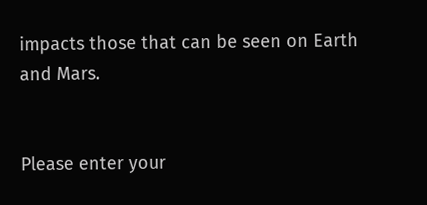impacts those that can be seen on Earth and Mars.


Please enter your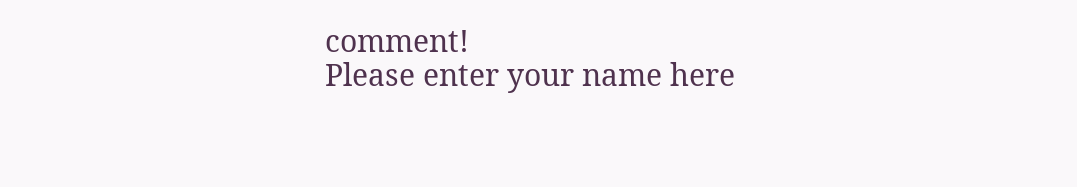comment!
Please enter your name here